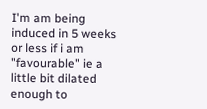I'm am being induced in 5 weeks or less if i am "favourable" ie a little bit dilated enough to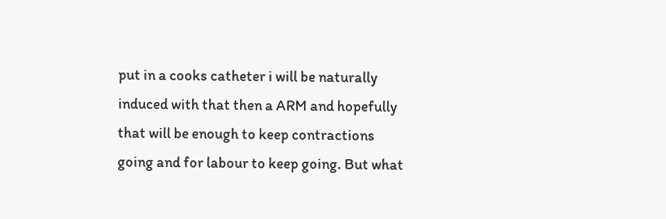put in a cooks catheter i will be naturally induced with that then a ARM and hopefully that will be enough to keep contractions going and for labour to keep going. But what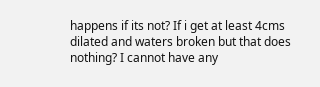happens if its not? If i get at least 4cms dilated and waters broken but that does nothing? I cannot have any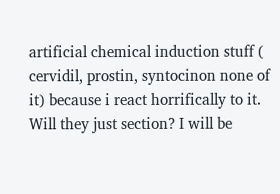artificial chemical induction stuff ( cervidil, prostin, syntocinon none of it) because i react horrifically to it. Will they just section? I will be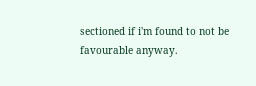sectioned if i'm found to not be favourable anyway.